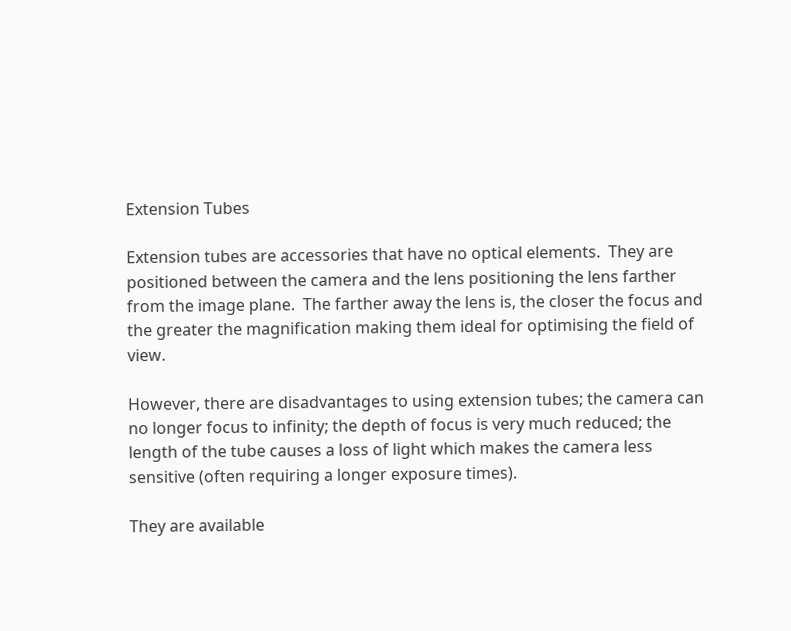Extension Tubes

Extension tubes are accessories that have no optical elements.  They are positioned between the camera and the lens positioning the lens farther from the image plane.  The farther away the lens is, the closer the focus and the greater the magnification making them ideal for optimising the field of view.

However, there are disadvantages to using extension tubes; the camera can no longer focus to infinity; the depth of focus is very much reduced; the length of the tube causes a loss of light which makes the camera less sensitive (often requiring a longer exposure times).

They are available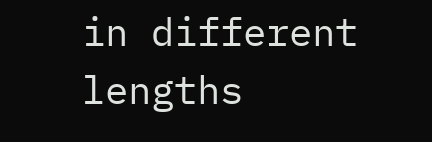in different lengths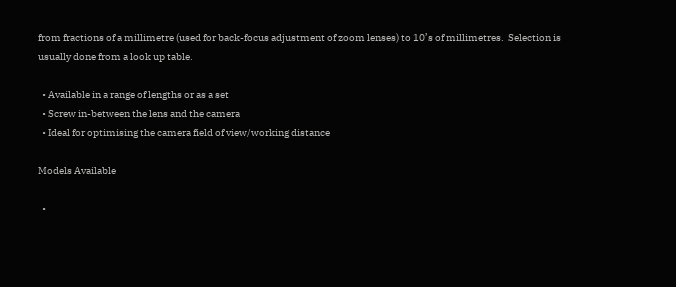from fractions of a millimetre (used for back-focus adjustment of zoom lenses) to 10’s of millimetres.  Selection is usually done from a look up table.

  • Available in a range of lengths or as a set
  • Screw in-between the lens and the camera
  • Ideal for optimising the camera field of view/working distance

Models Available

  •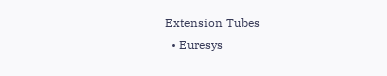Extension Tubes
  • Euresys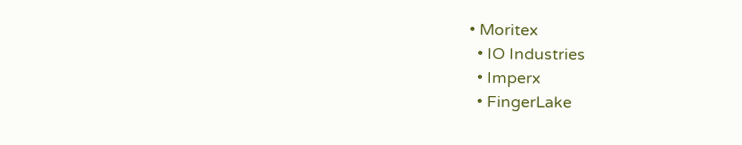• Moritex
  • IO Industries
  • Imperx
  • FingerLake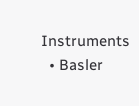Instruments
  • Basler